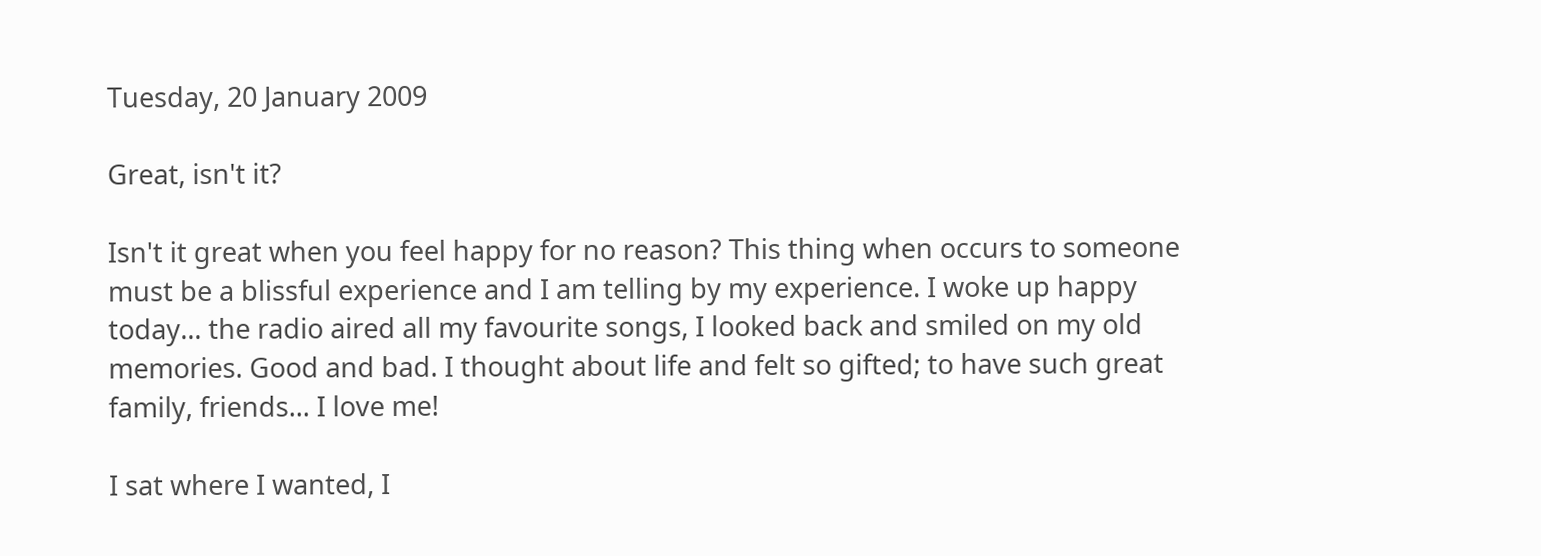Tuesday, 20 January 2009

Great, isn't it?

Isn't it great when you feel happy for no reason? This thing when occurs to someone must be a blissful experience and I am telling by my experience. I woke up happy today... the radio aired all my favourite songs, I looked back and smiled on my old memories. Good and bad. I thought about life and felt so gifted; to have such great family, friends... I love me!

I sat where I wanted, I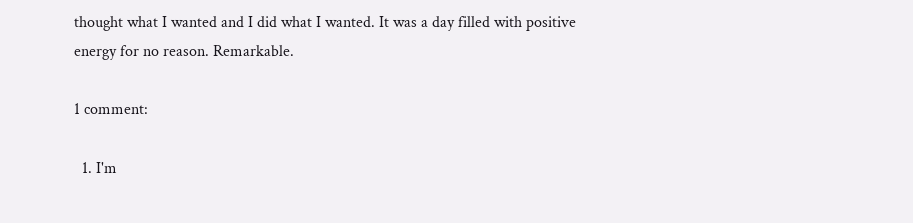thought what I wanted and I did what I wanted. It was a day filled with positive energy for no reason. Remarkable.

1 comment:

  1. I'm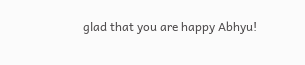glad that you are happy Abhyu!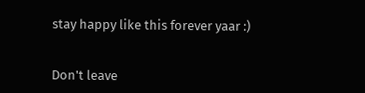stay happy like this forever yaar :)


Don't leave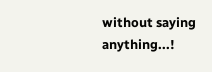without saying anything...!